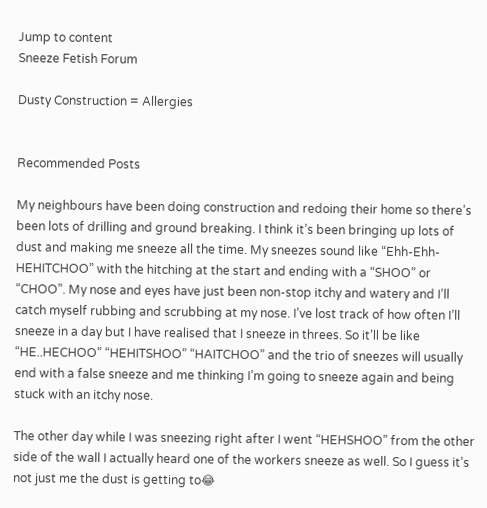Jump to content
Sneeze Fetish Forum

Dusty Construction = Allergies


Recommended Posts

My neighbours have been doing construction and redoing their home so there’s been lots of drilling and ground breaking. I think it’s been bringing up lots of dust and making me sneeze all the time. My sneezes sound like “Ehh-Ehh- HEHITCHOO” with the hitching at the start and ending with a “SHOO” or “CHOO”. My nose and eyes have just been non-stop itchy and watery and I’ll catch myself rubbing and scrubbing at my nose. I’ve lost track of how often I’ll sneeze in a day but I have realised that I sneeze in threes. So it’ll be like “HE..HECHOO” “HEHITSHOO” “HAITCHOO” and the trio of sneezes will usually end with a false sneeze and me thinking I’m going to sneeze again and being stuck with an itchy nose.

The other day while I was sneezing right after I went “HEHSHOO” from the other side of the wall I actually heard one of the workers sneeze as well. So I guess it’s not just me the dust is getting to😂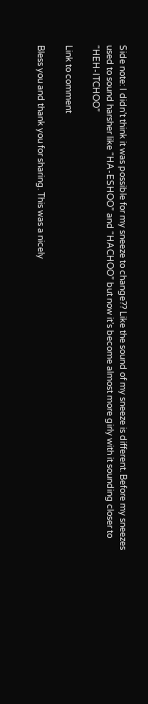Side note: I didn’t think it was possible for my sneeze to change?? Like the sound of my sneeze is different. Before my sneezes used to sound harsher like “HA-ESHOO” and “HACHOO” but now it’s become almost more girly with it sounding closer to “HEH-ITCHOO”

Link to comment

Bless you and thank you for sharing. This was a nicely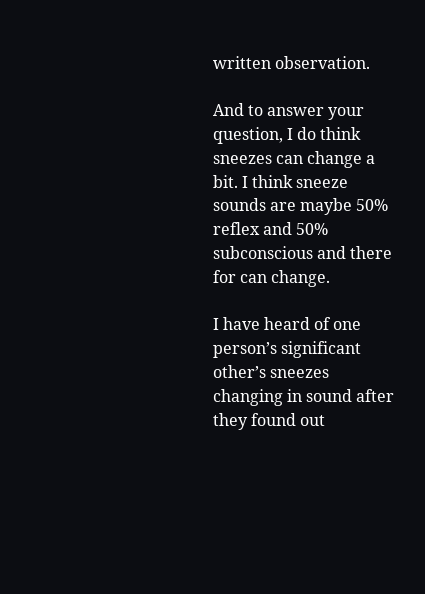written observation.

And to answer your question, I do think sneezes can change a bit. I think sneeze sounds are maybe 50% reflex and 50% subconscious and there for can change.

I have heard of one person’s significant other’s sneezes changing in sound after they found out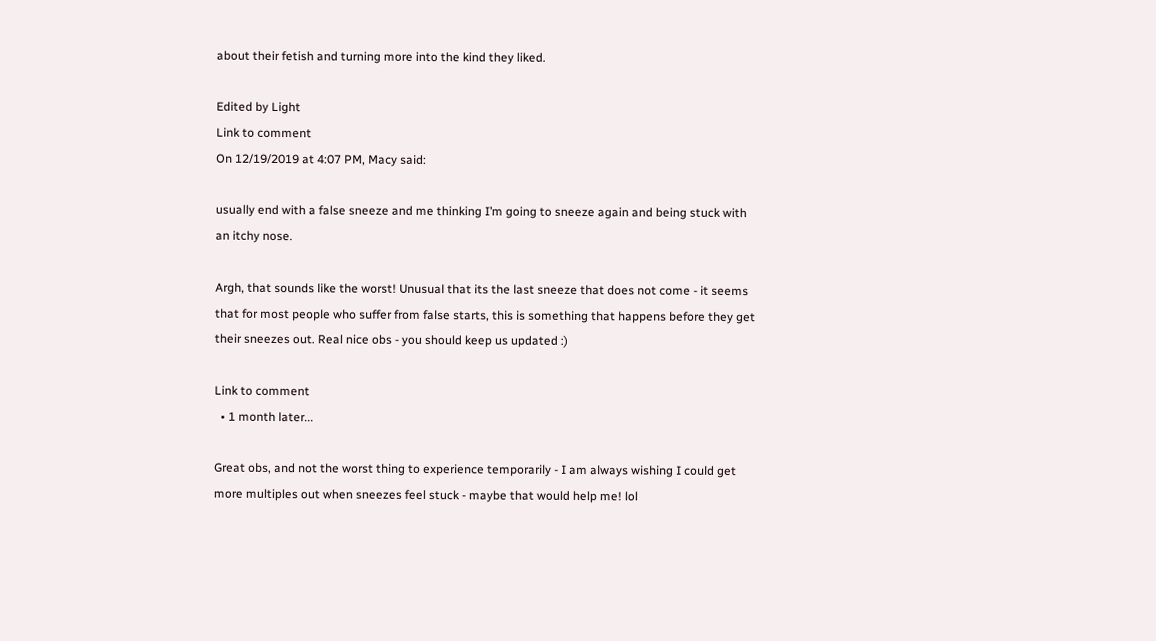about their fetish and turning more into the kind they liked.

Edited by Light
Link to comment
On 12/19/2019 at 4:07 PM, Macy said:

usually end with a false sneeze and me thinking I’m going to sneeze again and being stuck with an itchy nose.

Argh, that sounds like the worst! Unusual that its the last sneeze that does not come - it seems that for most people who suffer from false starts, this is something that happens before they get their sneezes out. Real nice obs - you should keep us updated :)

Link to comment
  • 1 month later...

Great obs, and not the worst thing to experience temporarily - I am always wishing I could get more multiples out when sneezes feel stuck - maybe that would help me! lol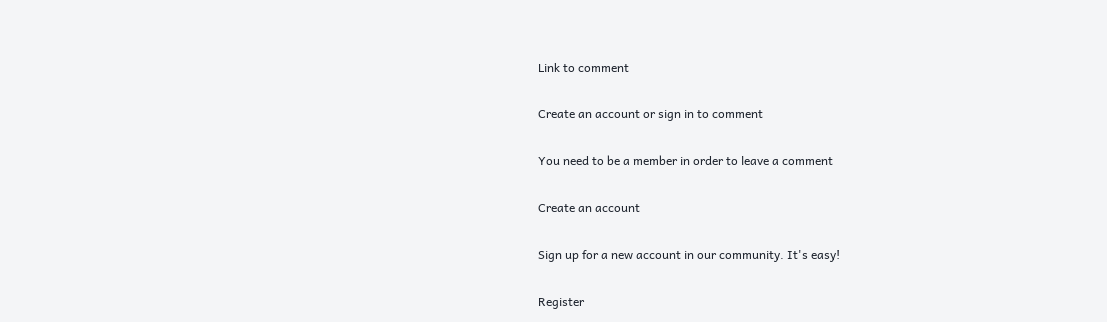Link to comment

Create an account or sign in to comment

You need to be a member in order to leave a comment

Create an account

Sign up for a new account in our community. It's easy!

Register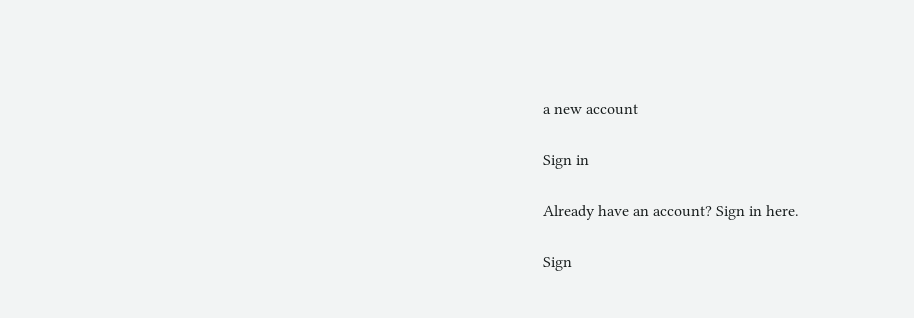a new account

Sign in

Already have an account? Sign in here.

Sign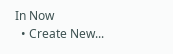In Now
  • Create New...